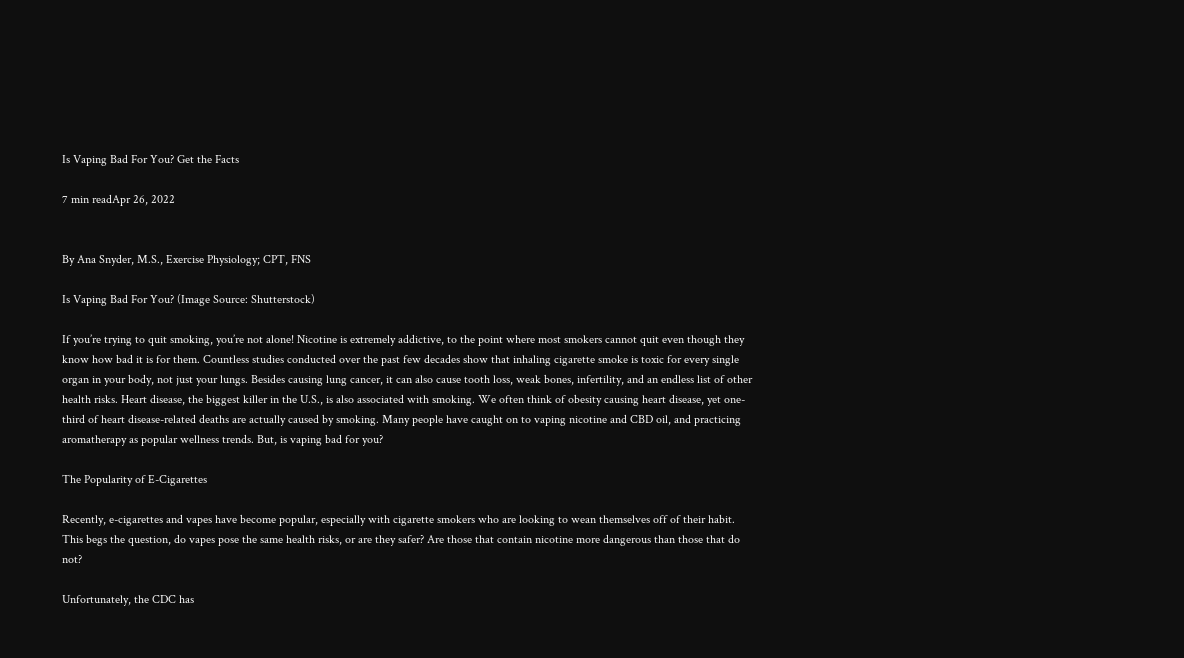Is Vaping Bad For You? Get the Facts

7 min readApr 26, 2022


By Ana Snyder, M.S., Exercise Physiology; CPT, FNS

Is Vaping Bad For You? (Image Source: Shutterstock)

If you’re trying to quit smoking, you’re not alone! Nicotine is extremely addictive, to the point where most smokers cannot quit even though they know how bad it is for them. Countless studies conducted over the past few decades show that inhaling cigarette smoke is toxic for every single organ in your body, not just your lungs. Besides causing lung cancer, it can also cause tooth loss, weak bones, infertility, and an endless list of other health risks. Heart disease, the biggest killer in the U.S., is also associated with smoking. We often think of obesity causing heart disease, yet one-third of heart disease-related deaths are actually caused by smoking. Many people have caught on to vaping nicotine and CBD oil, and practicing aromatherapy as popular wellness trends. But, is vaping bad for you?

The Popularity of E-Cigarettes

Recently, e-cigarettes and vapes have become popular, especially with cigarette smokers who are looking to wean themselves off of their habit. This begs the question, do vapes pose the same health risks, or are they safer? Are those that contain nicotine more dangerous than those that do not?

Unfortunately, the CDC has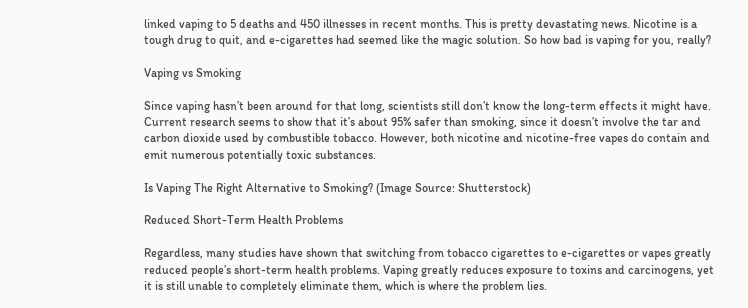linked vaping to 5 deaths and 450 illnesses in recent months. This is pretty devastating news. Nicotine is a tough drug to quit, and e-cigarettes had seemed like the magic solution. So how bad is vaping for you, really?

Vaping vs Smoking

Since vaping hasn’t been around for that long, scientists still don’t know the long-term effects it might have. Current research seems to show that it’s about 95% safer than smoking, since it doesn’t involve the tar and carbon dioxide used by combustible tobacco. However, both nicotine and nicotine-free vapes do contain and emit numerous potentially toxic substances.

Is Vaping The Right Alternative to Smoking? (Image Source: Shutterstock)

Reduced Short-Term Health Problems

Regardless, many studies have shown that switching from tobacco cigarettes to e-cigarettes or vapes greatly reduced people’s short-term health problems. Vaping greatly reduces exposure to toxins and carcinogens, yet it is still unable to completely eliminate them, which is where the problem lies.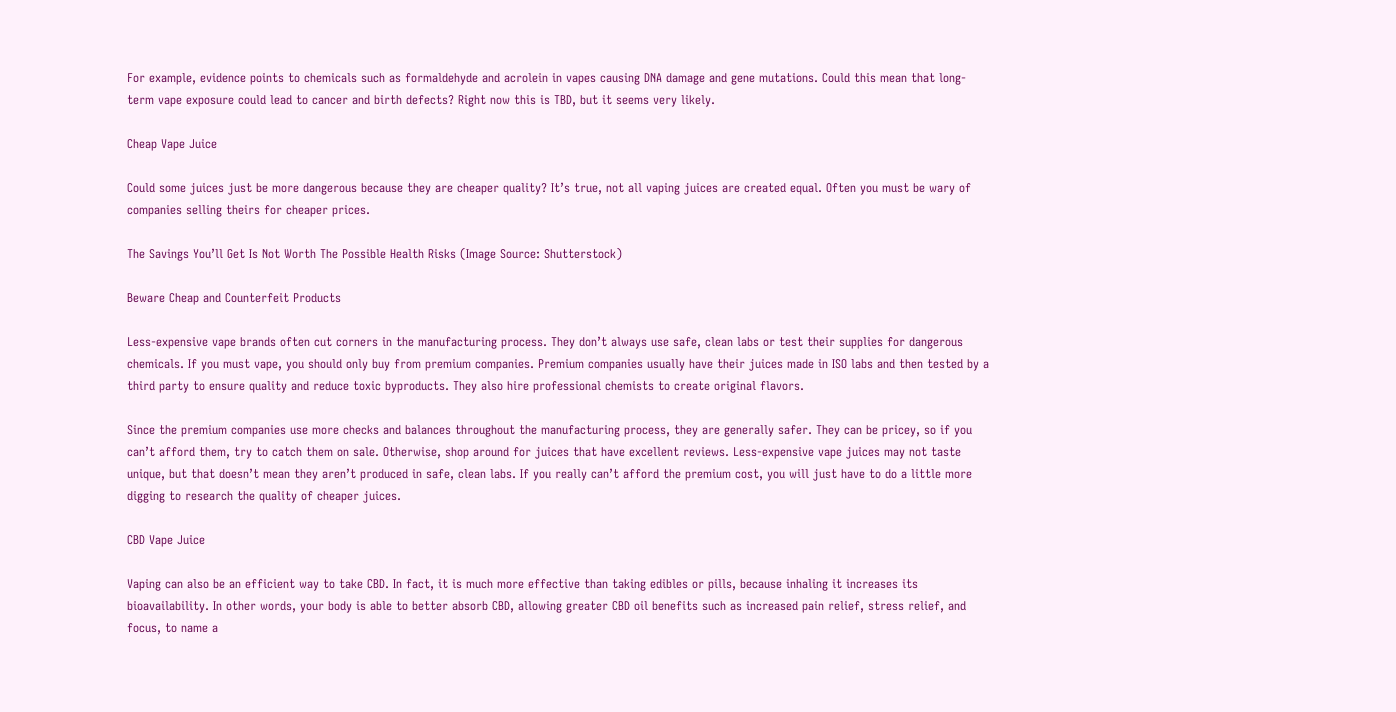For example, evidence points to chemicals such as formaldehyde and acrolein in vapes causing DNA damage and gene mutations. Could this mean that long-term vape exposure could lead to cancer and birth defects? Right now this is TBD, but it seems very likely.

Cheap Vape Juice

Could some juices just be more dangerous because they are cheaper quality? It’s true, not all vaping juices are created equal. Often you must be wary of companies selling theirs for cheaper prices.

The Savings You’ll Get Is Not Worth The Possible Health Risks (Image Source: Shutterstock)

Beware Cheap and Counterfeit Products

Less-expensive vape brands often cut corners in the manufacturing process. They don’t always use safe, clean labs or test their supplies for dangerous chemicals. If you must vape, you should only buy from premium companies. Premium companies usually have their juices made in ISO labs and then tested by a third party to ensure quality and reduce toxic byproducts. They also hire professional chemists to create original flavors.

Since the premium companies use more checks and balances throughout the manufacturing process, they are generally safer. They can be pricey, so if you can’t afford them, try to catch them on sale. Otherwise, shop around for juices that have excellent reviews. Less-expensive vape juices may not taste unique, but that doesn’t mean they aren’t produced in safe, clean labs. If you really can’t afford the premium cost, you will just have to do a little more digging to research the quality of cheaper juices.

CBD Vape Juice

Vaping can also be an efficient way to take CBD. In fact, it is much more effective than taking edibles or pills, because inhaling it increases its bioavailability. In other words, your body is able to better absorb CBD, allowing greater CBD oil benefits such as increased pain relief, stress relief, and focus, to name a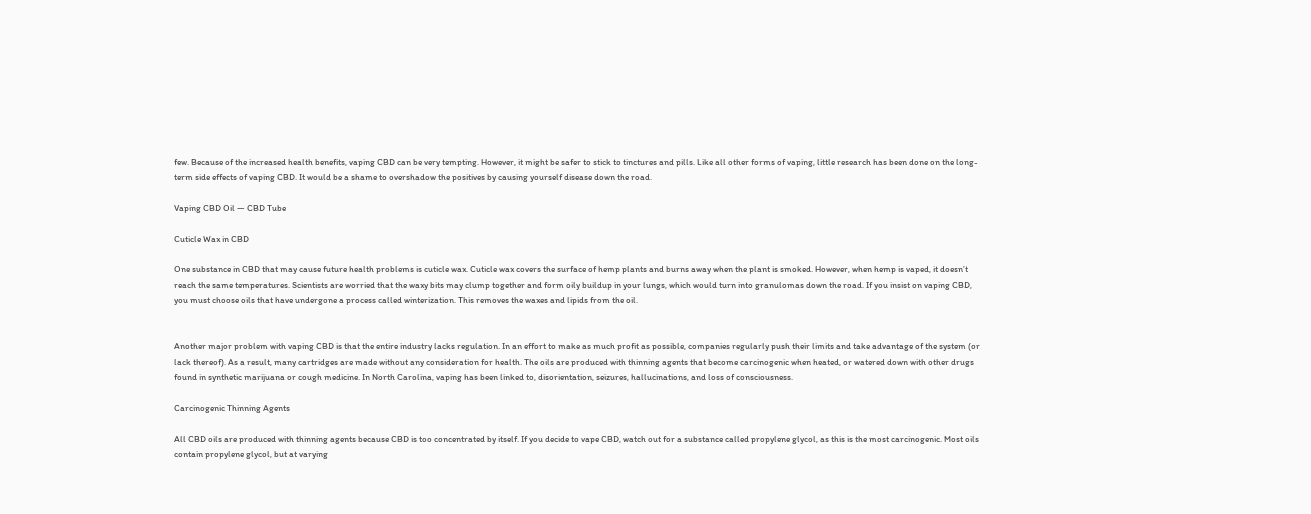few. Because of the increased health benefits, vaping CBD can be very tempting. However, it might be safer to stick to tinctures and pills. Like all other forms of vaping, little research has been done on the long-term side effects of vaping CBD. It would be a shame to overshadow the positives by causing yourself disease down the road.

Vaping CBD Oil — CBD Tube

Cuticle Wax in CBD

One substance in CBD that may cause future health problems is cuticle wax. Cuticle wax covers the surface of hemp plants and burns away when the plant is smoked. However, when hemp is vaped, it doesn’t reach the same temperatures. Scientists are worried that the waxy bits may clump together and form oily buildup in your lungs, which would turn into granulomas down the road. If you insist on vaping CBD, you must choose oils that have undergone a process called winterization. This removes the waxes and lipids from the oil.


Another major problem with vaping CBD is that the entire industry lacks regulation. In an effort to make as much profit as possible, companies regularly push their limits and take advantage of the system (or lack thereof). As a result, many cartridges are made without any consideration for health. The oils are produced with thinning agents that become carcinogenic when heated, or watered down with other drugs found in synthetic marijuana or cough medicine. In North Carolina, vaping has been linked to, disorientation, seizures, hallucinations, and loss of consciousness.

Carcinogenic Thinning Agents

All CBD oils are produced with thinning agents because CBD is too concentrated by itself. If you decide to vape CBD, watch out for a substance called propylene glycol, as this is the most carcinogenic. Most oils contain propylene glycol, but at varying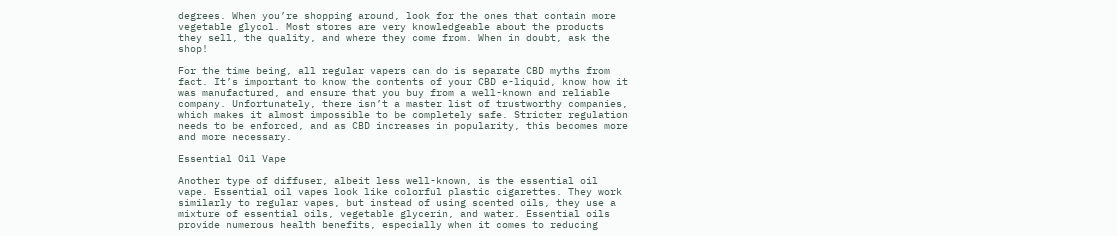degrees. When you’re shopping around, look for the ones that contain more vegetable glycol. Most stores are very knowledgeable about the products they sell, the quality, and where they come from. When in doubt, ask the shop!

For the time being, all regular vapers can do is separate CBD myths from fact. It’s important to know the contents of your CBD e-liquid, know how it was manufactured, and ensure that you buy from a well-known and reliable company. Unfortunately, there isn’t a master list of trustworthy companies, which makes it almost impossible to be completely safe. Stricter regulation needs to be enforced, and as CBD increases in popularity, this becomes more and more necessary.

Essential Oil Vape

Another type of diffuser, albeit less well-known, is the essential oil vape. Essential oil vapes look like colorful plastic cigarettes. They work similarly to regular vapes, but instead of using scented oils, they use a mixture of essential oils, vegetable glycerin, and water. Essential oils provide numerous health benefits, especially when it comes to reducing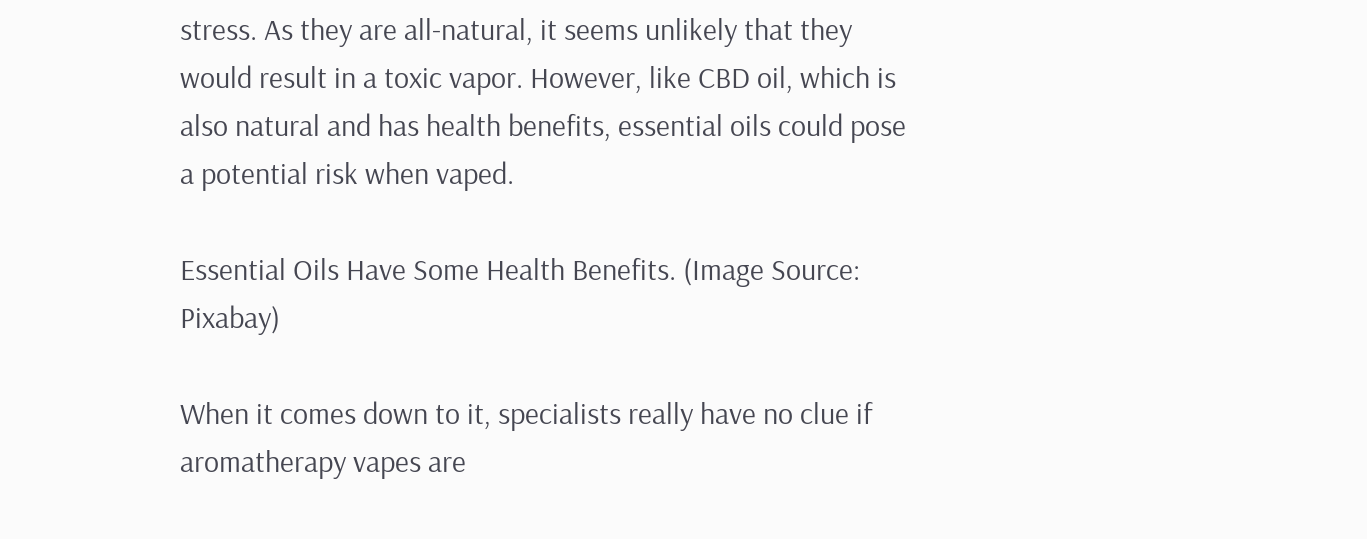stress. As they are all-natural, it seems unlikely that they would result in a toxic vapor. However, like CBD oil, which is also natural and has health benefits, essential oils could pose a potential risk when vaped.

Essential Oils Have Some Health Benefits. (Image Source: Pixabay)

When it comes down to it, specialists really have no clue if aromatherapy vapes are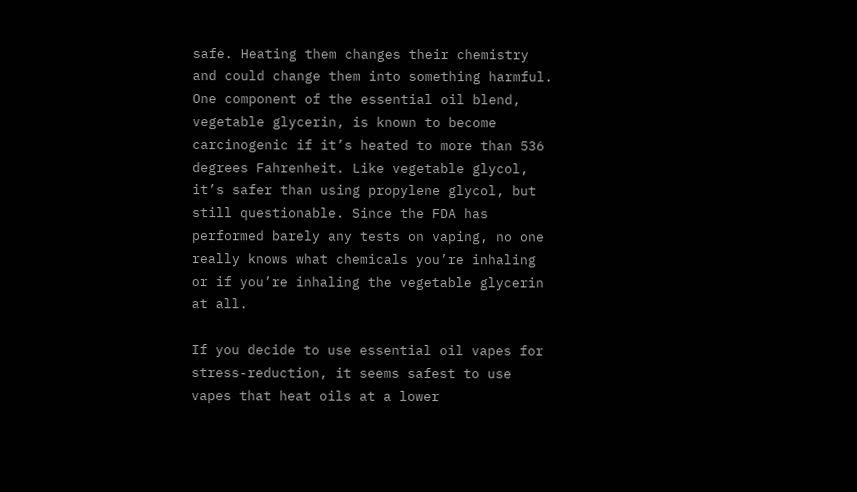safe. Heating them changes their chemistry and could change them into something harmful. One component of the essential oil blend, vegetable glycerin, is known to become carcinogenic if it’s heated to more than 536 degrees Fahrenheit. Like vegetable glycol, it’s safer than using propylene glycol, but still questionable. Since the FDA has performed barely any tests on vaping, no one really knows what chemicals you’re inhaling or if you’re inhaling the vegetable glycerin at all.

If you decide to use essential oil vapes for stress-reduction, it seems safest to use vapes that heat oils at a lower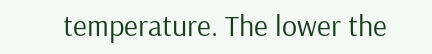temperature. The lower the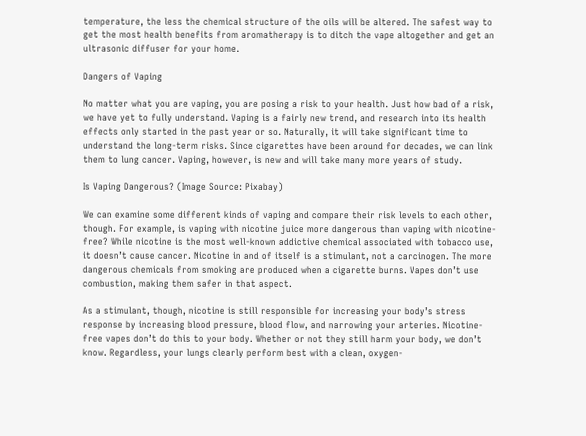temperature, the less the chemical structure of the oils will be altered. The safest way to get the most health benefits from aromatherapy is to ditch the vape altogether and get an ultrasonic diffuser for your home.

Dangers of Vaping

No matter what you are vaping, you are posing a risk to your health. Just how bad of a risk, we have yet to fully understand. Vaping is a fairly new trend, and research into its health effects only started in the past year or so. Naturally, it will take significant time to understand the long-term risks. Since cigarettes have been around for decades, we can link them to lung cancer. Vaping, however, is new and will take many more years of study.

Is Vaping Dangerous? (Image Source: Pixabay)

We can examine some different kinds of vaping and compare their risk levels to each other, though. For example, is vaping with nicotine juice more dangerous than vaping with nicotine-free? While nicotine is the most well-known addictive chemical associated with tobacco use, it doesn’t cause cancer. Nicotine in and of itself is a stimulant, not a carcinogen. The more dangerous chemicals from smoking are produced when a cigarette burns. Vapes don’t use combustion, making them safer in that aspect.

As a stimulant, though, nicotine is still responsible for increasing your body’s stress response by increasing blood pressure, blood flow, and narrowing your arteries. Nicotine-free vapes don’t do this to your body. Whether or not they still harm your body, we don’t know. Regardless, your lungs clearly perform best with a clean, oxygen-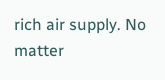rich air supply. No matter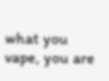what you vape, you are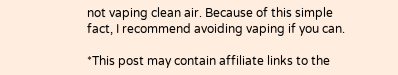not vaping clean air. Because of this simple fact, I recommend avoiding vaping if you can.

*This post may contain affiliate links to the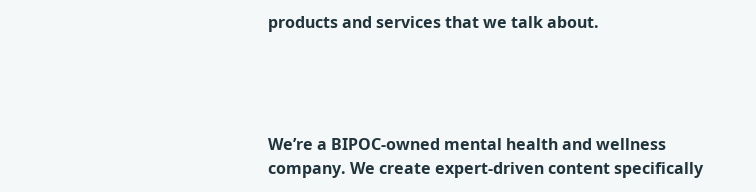products and services that we talk about.




We’re a BIPOC-owned mental health and wellness company. We create expert-driven content specifically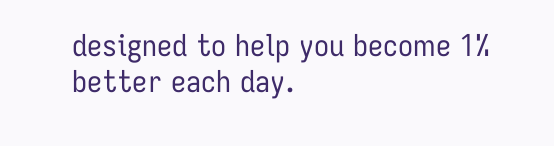designed to help you become 1% better each day.